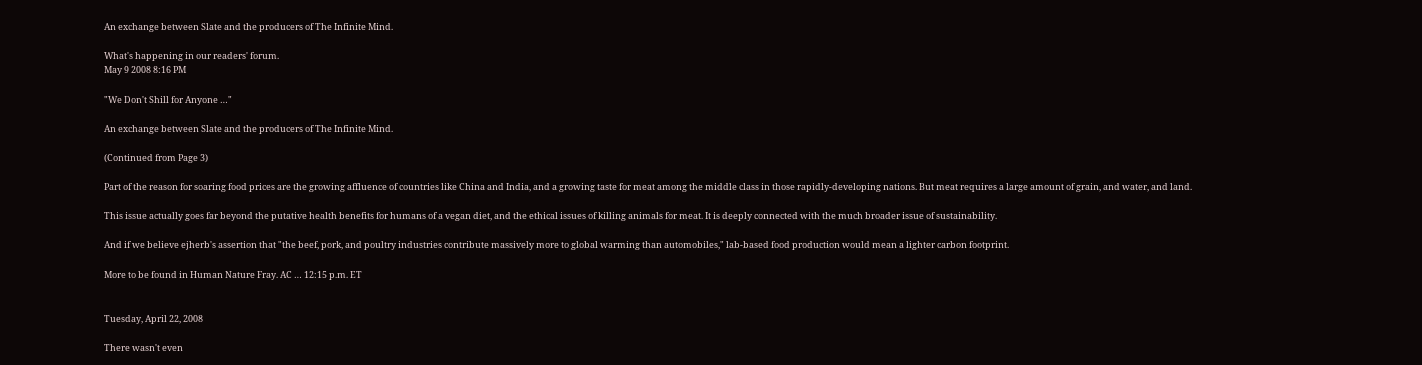An exchange between Slate and the producers of The Infinite Mind.

What's happening in our readers' forum.
May 9 2008 8:16 PM

"We Don't Shill for Anyone …"

An exchange between Slate and the producers of The Infinite Mind.

(Continued from Page 3)

Part of the reason for soaring food prices are the growing affluence of countries like China and India, and a growing taste for meat among the middle class in those rapidly-developing nations. But meat requires a large amount of grain, and water, and land.

This issue actually goes far beyond the putative health benefits for humans of a vegan diet, and the ethical issues of killing animals for meat. It is deeply connected with the much broader issue of sustainability.

And if we believe ejherb's assertion that "the beef, pork, and poultry industries contribute massively more to global warming than automobiles," lab-based food production would mean a lighter carbon footprint.

More to be found in Human Nature Fray. AC … 12:15 p.m. ET


Tuesday, April 22, 2008

There wasn't even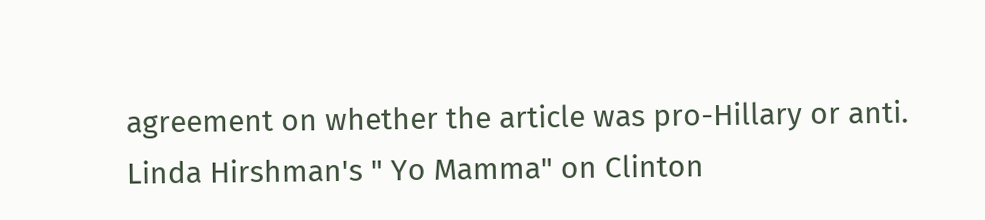agreement on whether the article was pro-Hillary or anti. Linda Hirshman's " Yo Mamma" on Clinton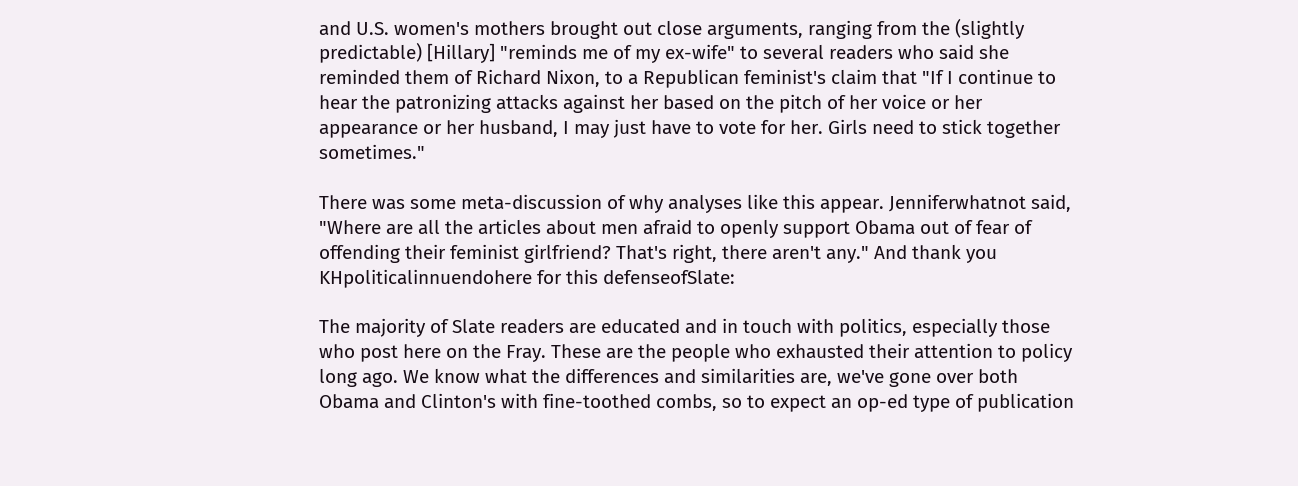and U.S. women's mothers brought out close arguments, ranging from the (slightly predictable) [Hillary] "reminds me of my ex-wife" to several readers who said she reminded them of Richard Nixon, to a Republican feminist's claim that "If I continue to hear the patronizing attacks against her based on the pitch of her voice or her appearance or her husband, I may just have to vote for her. Girls need to stick together sometimes."

There was some meta-discussion of why analyses like this appear. Jenniferwhatnot said, "Where are all the articles about men afraid to openly support Obama out of fear of offending their feminist girlfriend? That's right, there aren't any." And thank you KHpoliticalinnuendohere for this defenseofSlate:

The majority of Slate readers are educated and in touch with politics, especially those who post here on the Fray. These are the people who exhausted their attention to policy long ago. We know what the differences and similarities are, we've gone over both Obama and Clinton's with fine-toothed combs, so to expect an op-ed type of publication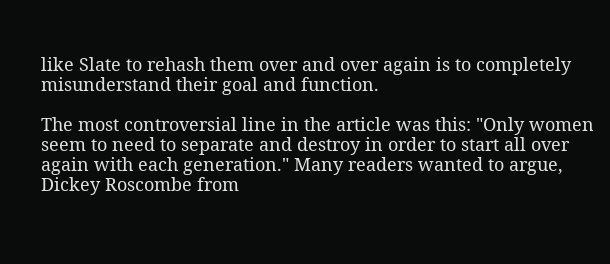like Slate to rehash them over and over again is to completely misunderstand their goal and function.

The most controversial line in the article was this: "Only women seem to need to separate and destroy in order to start all over again with each generation." Many readers wanted to argue, Dickey Roscombe from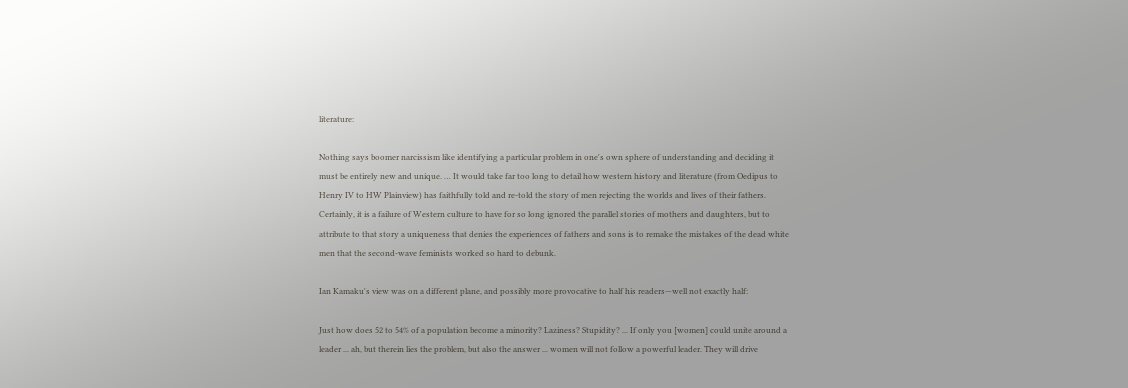literature:

Nothing says boomer narcissism like identifying a particular problem in one's own sphere of understanding and deciding it must be entirely new and unique. … It would take far too long to detail how western history and literature (from Oedipus to Henry IV to HW Plainview) has faithfully told and re-told the story of men rejecting the worlds and lives of their fathers. Certainly, it is a failure of Western culture to have for so long ignored the parallel stories of mothers and daughters, but to attribute to that story a uniqueness that denies the experiences of fathers and sons is to remake the mistakes of the dead white men that the second-wave feminists worked so hard to debunk.

Ian Kamaku's view was on a different plane, and possibly more provocative to half his readers—well not exactly half:

Just how does 52 to 54% of a population become a minority? Laziness? Stupidity? ... If only you [women] could unite around a leader ... ah, but therein lies the problem, but also the answer ... women will not follow a powerful leader. They will drive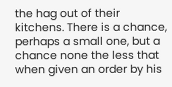the hag out of their kitchens. There is a chance, perhaps a small one, but a chance none the less that when given an order by his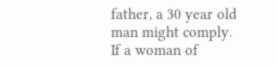father, a 30 year old man might comply. If a woman of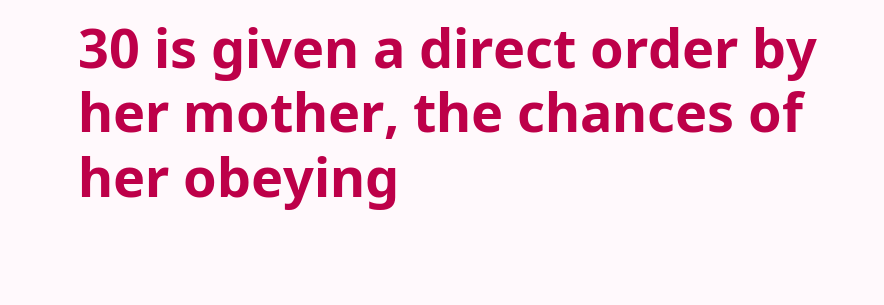30 is given a direct order by her mother, the chances of her obeying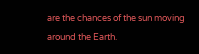are the chances of the sun moving around the Earth.